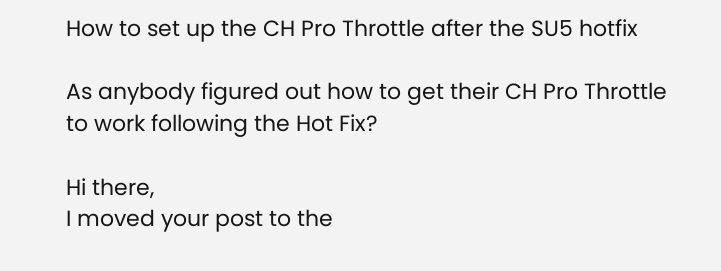How to set up the CH Pro Throttle after the SU5 hotfix

As anybody figured out how to get their CH Pro Throttle to work following the Hot Fix?

Hi there,
I moved your post to the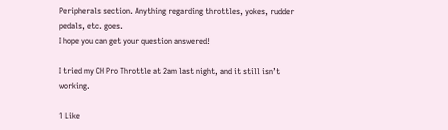Peripherals section. Anything regarding throttles, yokes, rudder pedals, etc. goes.
I hope you can get your question answered!

I tried my CH Pro Throttle at 2am last night, and it still isn’t working.

1 Like